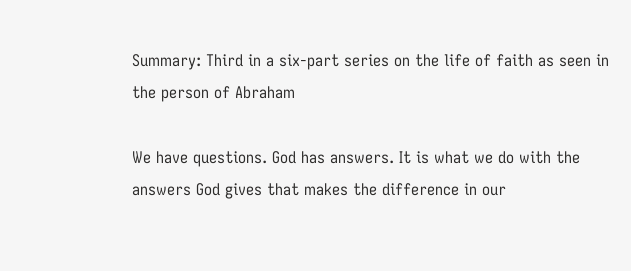Summary: Third in a six-part series on the life of faith as seen in the person of Abraham

We have questions. God has answers. It is what we do with the answers God gives that makes the difference in our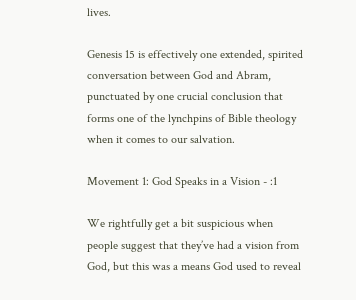lives.

Genesis 15 is effectively one extended, spirited conversation between God and Abram, punctuated by one crucial conclusion that forms one of the lynchpins of Bible theology when it comes to our salvation.

Movement 1: God Speaks in a Vision - :1

We rightfully get a bit suspicious when people suggest that they’ve had a vision from God, but this was a means God used to reveal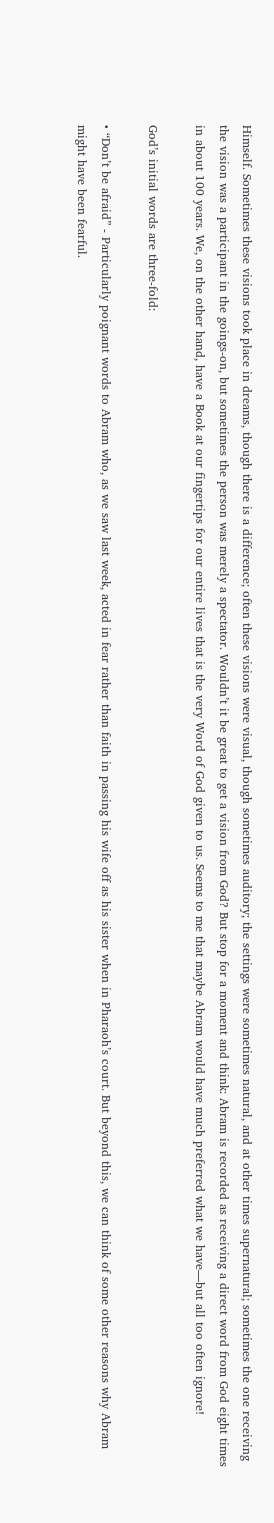Himself. Sometimes these visions took place in dreams, though there is a difference; often these visions were visual, though sometimes auditory; the settings were sometimes natural, and at other times supernatural; sometimes the one receiving the vision was a participant in the goings-on, but sometimes the person was merely a spectator. Wouldn’t it be great to get a vision from God? But stop for a moment and think: Abram is recorded as receiving a direct word from God eight times in about 100 years. We, on the other hand, have a Book at our fingertips for our entire lives that is the very Word of God given to us. Seems to me that maybe Abram would have much preferred what we have—but all too often ignore!

God’s initial words are three-fold:

• “Don’t be afraid” - Particularly poignant words to Abram who, as we saw last week, acted in fear rather than faith in passing his wife off as his sister when in Pharaoh’s court. But beyond this, we can think of some other reasons why Abram might have been fearful.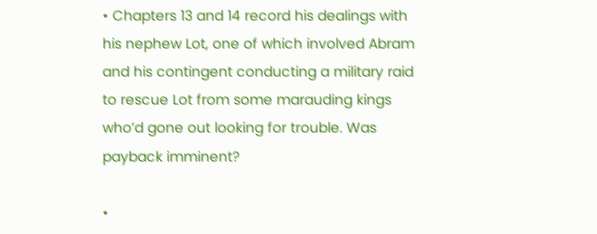• Chapters 13 and 14 record his dealings with his nephew Lot, one of which involved Abram and his contingent conducting a military raid to rescue Lot from some marauding kings who’d gone out looking for trouble. Was payback imminent?

•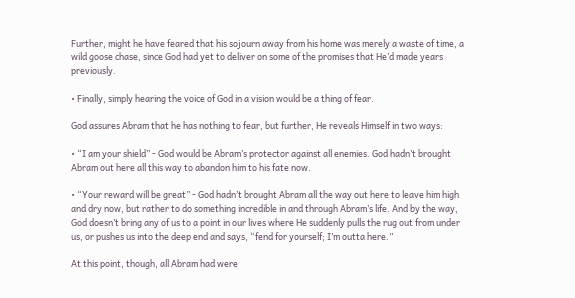Further, might he have feared that his sojourn away from his home was merely a waste of time, a wild goose chase, since God had yet to deliver on some of the promises that He’d made years previously.

• Finally, simply hearing the voice of God in a vision would be a thing of fear.

God assures Abram that he has nothing to fear, but further, He reveals Himself in two ways:

• “I am your shield” - God would be Abram’s protector against all enemies. God hadn’t brought Abram out here all this way to abandon him to his fate now.

• “Your reward will be great” - God hadn’t brought Abram all the way out here to leave him high and dry now, but rather to do something incredible in and through Abram’s life. And by the way, God doesn’t bring any of us to a point in our lives where He suddenly pulls the rug out from under us, or pushes us into the deep end and says, “fend for yourself; I’m outta here.”

At this point, though, all Abram had were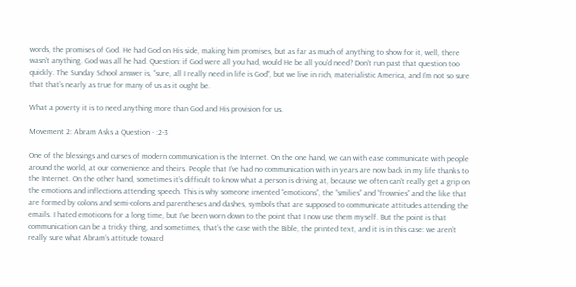words, the promises of God. He had God on His side, making him promises, but as far as much of anything to show for it, well, there wasn’t anything. God was all he had. Question: if God were all you had, would He be all you’d need? Don’t run past that question too quickly. The Sunday School answer is, “sure, all I really need in life is God”, but we live in rich, materialistic America, and I’m not so sure that that’s nearly as true for many of us as it ought be.

What a poverty it is to need anything more than God and His provision for us.

Movement 2: Abram Asks a Question - :2-3

One of the blessings and curses of modern communication is the Internet. On the one hand, we can with ease communicate with people around the world, at our convenience and theirs. People that I’ve had no communication with in years are now back in my life thanks to the Internet. On the other hand, sometimes it’s difficult to know what a person is driving at, because we often can’t really get a grip on the emotions and inflections attending speech. This is why someone invented “emoticons”, the “smilies” and “frownies” and the like that are formed by colons and semi-colons and parentheses and dashes, symbols that are supposed to communicate attitudes attending the emails. I hated emoticons for a long time, but I’ve been worn down to the point that I now use them myself. But the point is that communication can be a tricky thing, and sometimes, that’s the case with the Bible, the printed text, and it is in this case: we aren’t really sure what Abram’s attitude toward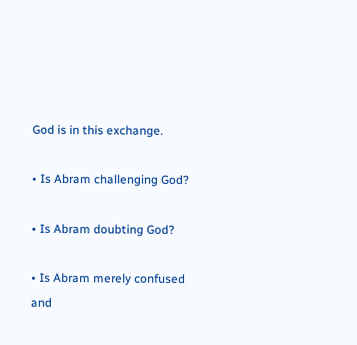God is in this exchange.

• Is Abram challenging God?

• Is Abram doubting God?

• Is Abram merely confused and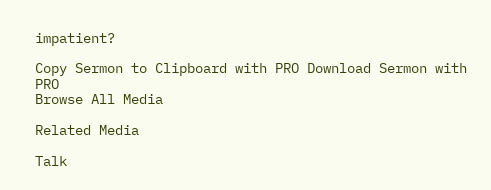impatient?

Copy Sermon to Clipboard with PRO Download Sermon with PRO
Browse All Media

Related Media

Talk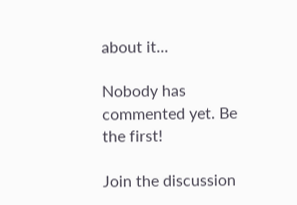about it...

Nobody has commented yet. Be the first!

Join the discussion